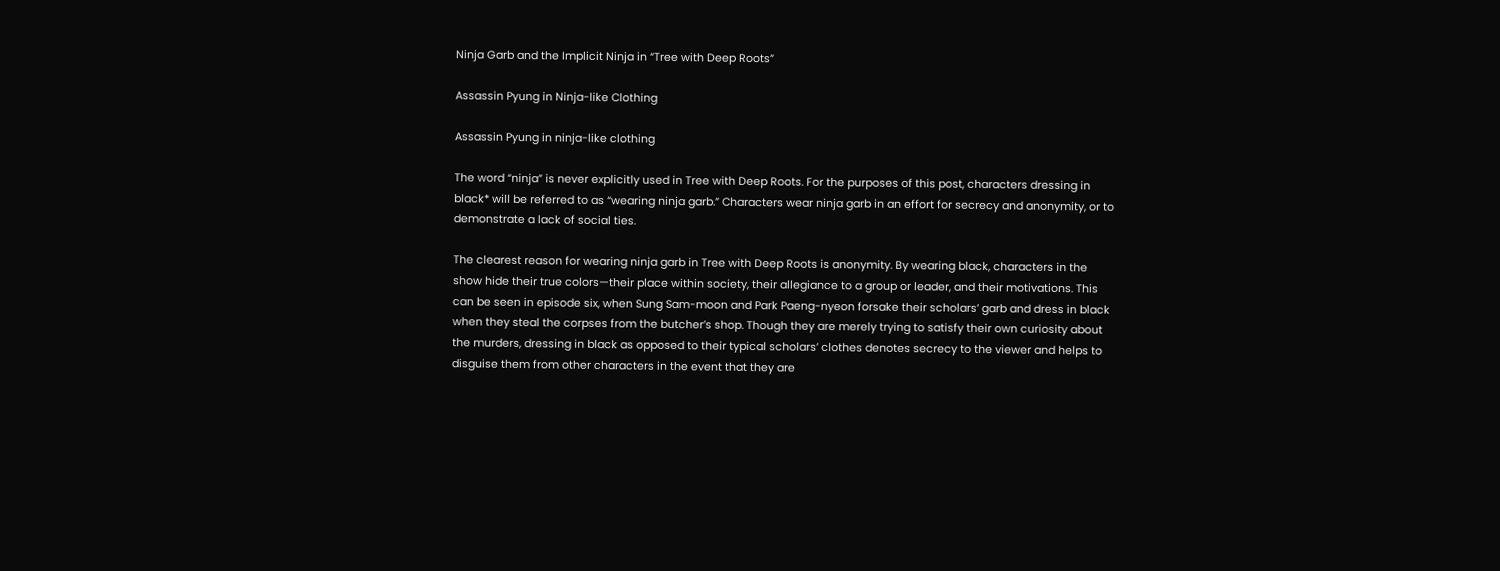Ninja Garb and the Implicit Ninja in “Tree with Deep Roots”

Assassin Pyung in Ninja-like Clothing

Assassin Pyung in ninja-like clothing

The word “ninja” is never explicitly used in Tree with Deep Roots. For the purposes of this post, characters dressing in black* will be referred to as “wearing ninja garb.” Characters wear ninja garb in an effort for secrecy and anonymity, or to demonstrate a lack of social ties.

The clearest reason for wearing ninja garb in Tree with Deep Roots is anonymity. By wearing black, characters in the show hide their true colors—their place within society, their allegiance to a group or leader, and their motivations. This can be seen in episode six, when Sung Sam-moon and Park Paeng-nyeon forsake their scholars’ garb and dress in black when they steal the corpses from the butcher’s shop. Though they are merely trying to satisfy their own curiosity about the murders, dressing in black as opposed to their typical scholars’ clothes denotes secrecy to the viewer and helps to disguise them from other characters in the event that they are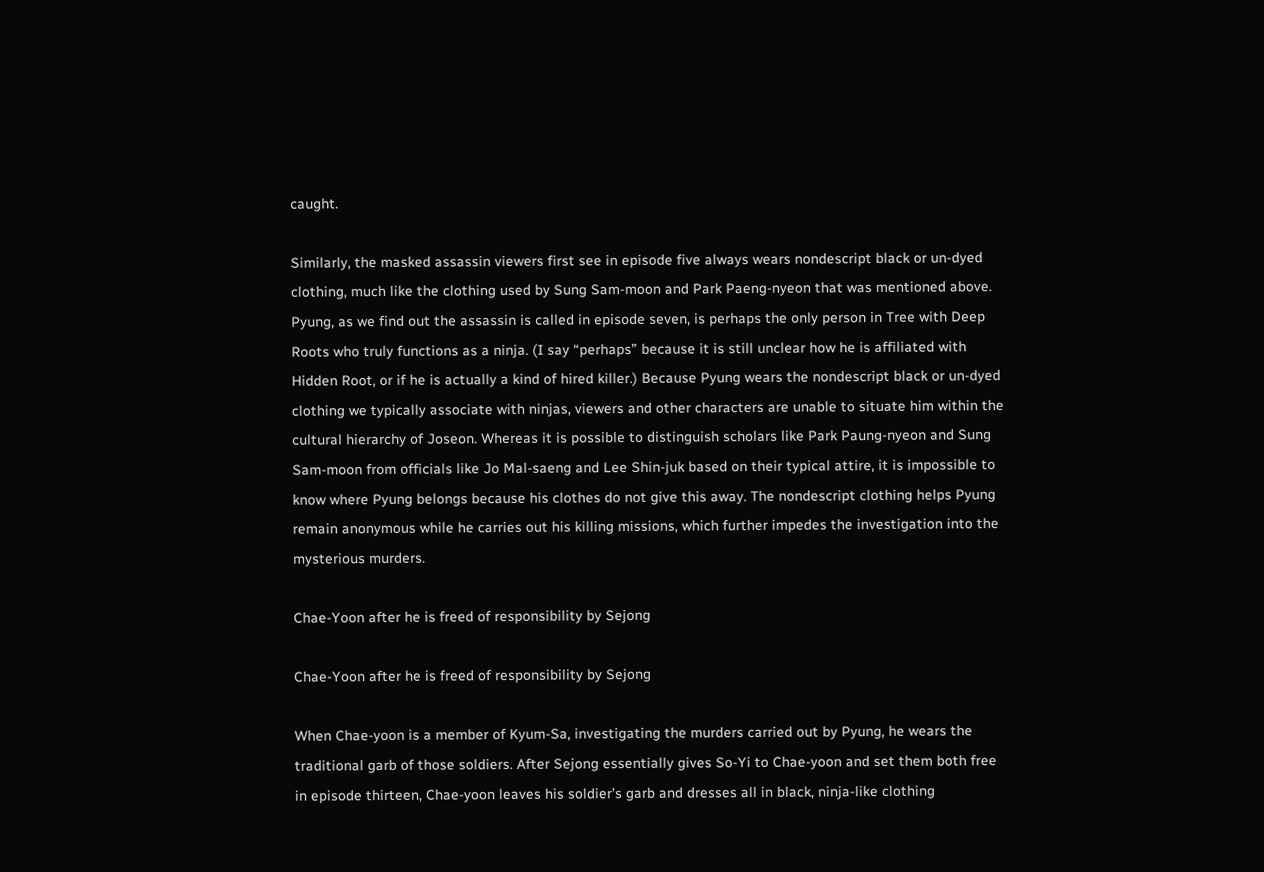caught.

Similarly, the masked assassin viewers first see in episode five always wears nondescript black or un-dyed clothing, much like the clothing used by Sung Sam-moon and Park Paeng-nyeon that was mentioned above. Pyung, as we find out the assassin is called in episode seven, is perhaps the only person in Tree with Deep Roots who truly functions as a ninja. (I say “perhaps” because it is still unclear how he is affiliated with Hidden Root, or if he is actually a kind of hired killer.) Because Pyung wears the nondescript black or un-dyed clothing we typically associate with ninjas, viewers and other characters are unable to situate him within the cultural hierarchy of Joseon. Whereas it is possible to distinguish scholars like Park Paung-nyeon and Sung Sam-moon from officials like Jo Mal-saeng and Lee Shin-juk based on their typical attire, it is impossible to know where Pyung belongs because his clothes do not give this away. The nondescript clothing helps Pyung remain anonymous while he carries out his killing missions, which further impedes the investigation into the mysterious murders.

Chae-Yoon after he is freed of responsibility by Sejong

Chae-Yoon after he is freed of responsibility by Sejong

When Chae-yoon is a member of Kyum-Sa, investigating the murders carried out by Pyung, he wears the traditional garb of those soldiers. After Sejong essentially gives So-Yi to Chae-yoon and set them both free in episode thirteen, Chae-yoon leaves his soldier’s garb and dresses all in black, ninja-like clothing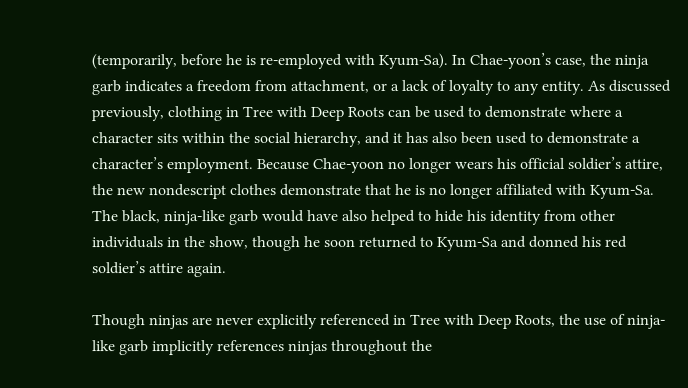(temporarily, before he is re-employed with Kyum-Sa). In Chae-yoon’s case, the ninja garb indicates a freedom from attachment, or a lack of loyalty to any entity. As discussed previously, clothing in Tree with Deep Roots can be used to demonstrate where a character sits within the social hierarchy, and it has also been used to demonstrate a character’s employment. Because Chae-yoon no longer wears his official soldier’s attire, the new nondescript clothes demonstrate that he is no longer affiliated with Kyum-Sa. The black, ninja-like garb would have also helped to hide his identity from other individuals in the show, though he soon returned to Kyum-Sa and donned his red soldier’s attire again.

Though ninjas are never explicitly referenced in Tree with Deep Roots, the use of ninja-like garb implicitly references ninjas throughout the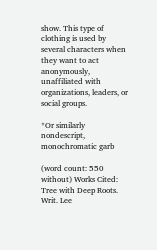show. This type of clothing is used by several characters when they want to act anonymously, unaffiliated with organizations, leaders, or social groups.

*Or similarly nondescript, monochromatic garb

(word count: 550 without) Works Cited:
Tree with Deep Roots. Writ. Lee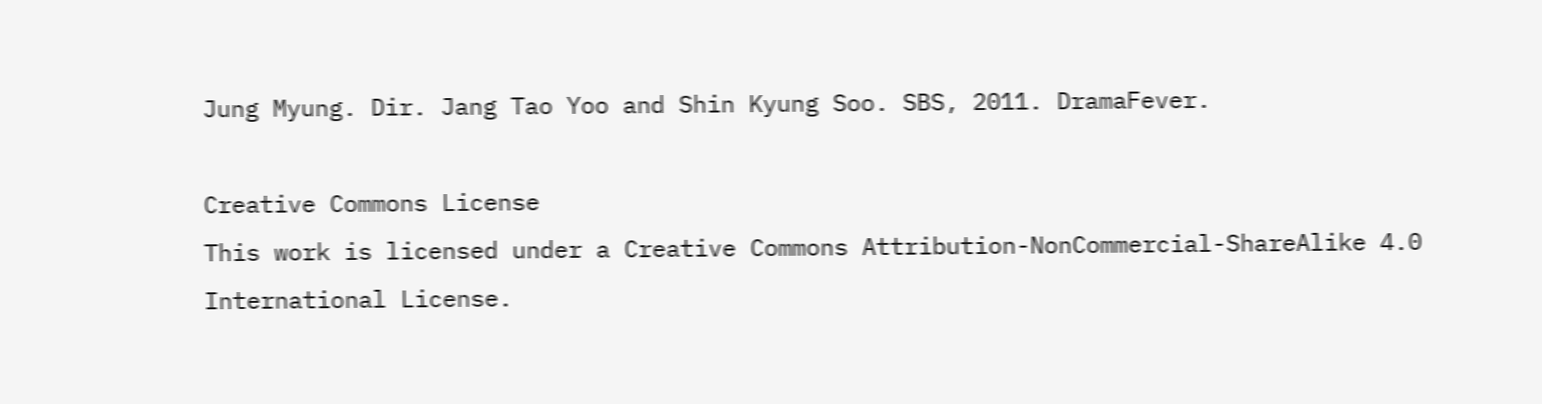Jung Myung. Dir. Jang Tao Yoo and Shin Kyung Soo. SBS, 2011. DramaFever.

Creative Commons License
This work is licensed under a Creative Commons Attribution-NonCommercial-ShareAlike 4.0 International License.